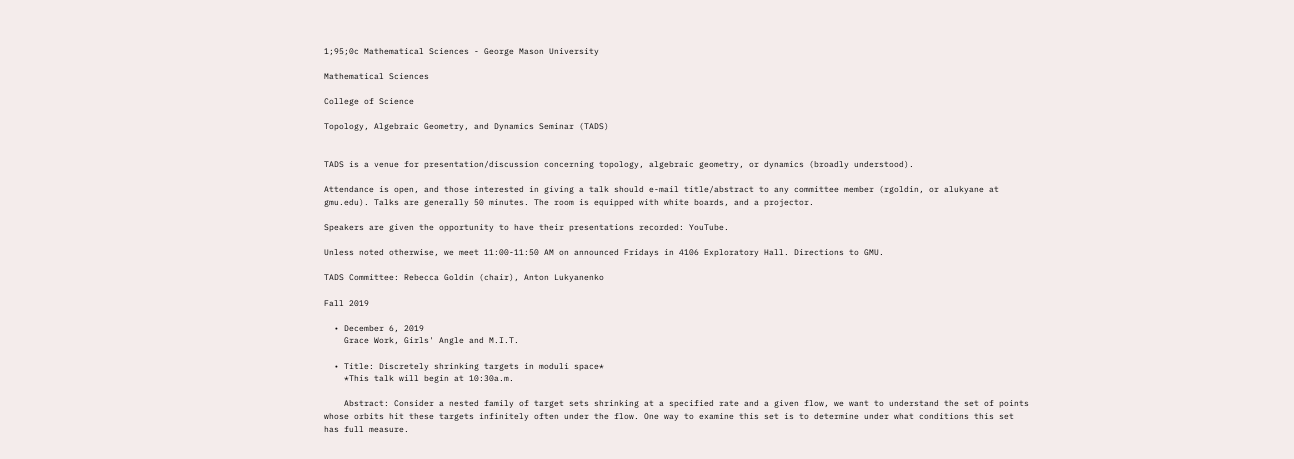1;95;0c Mathematical Sciences - George Mason University

Mathematical Sciences

College of Science

Topology, Algebraic Geometry, and Dynamics Seminar (TADS)


TADS is a venue for presentation/discussion concerning topology, algebraic geometry, or dynamics (broadly understood).

Attendance is open, and those interested in giving a talk should e-mail title/abstract to any committee member (rgoldin, or alukyane at gmu.edu). Talks are generally 50 minutes. The room is equipped with white boards, and a projector.

Speakers are given the opportunity to have their presentations recorded: YouTube.

Unless noted otherwise, we meet 11:00-11:50 AM on announced Fridays in 4106 Exploratory Hall. Directions to GMU.

TADS Committee: Rebecca Goldin (chair), Anton Lukyanenko

Fall 2019

  • December 6, 2019
    Grace Work, Girls' Angle and M.I.T.

  • Title: Discretely shrinking targets in moduli space*
    *This talk will begin at 10:30a.m.

    Abstract: Consider a nested family of target sets shrinking at a specified rate and a given flow, we want to understand the set of points whose orbits hit these targets infinitely often under the flow. One way to examine this set is to determine under what conditions this set has full measure.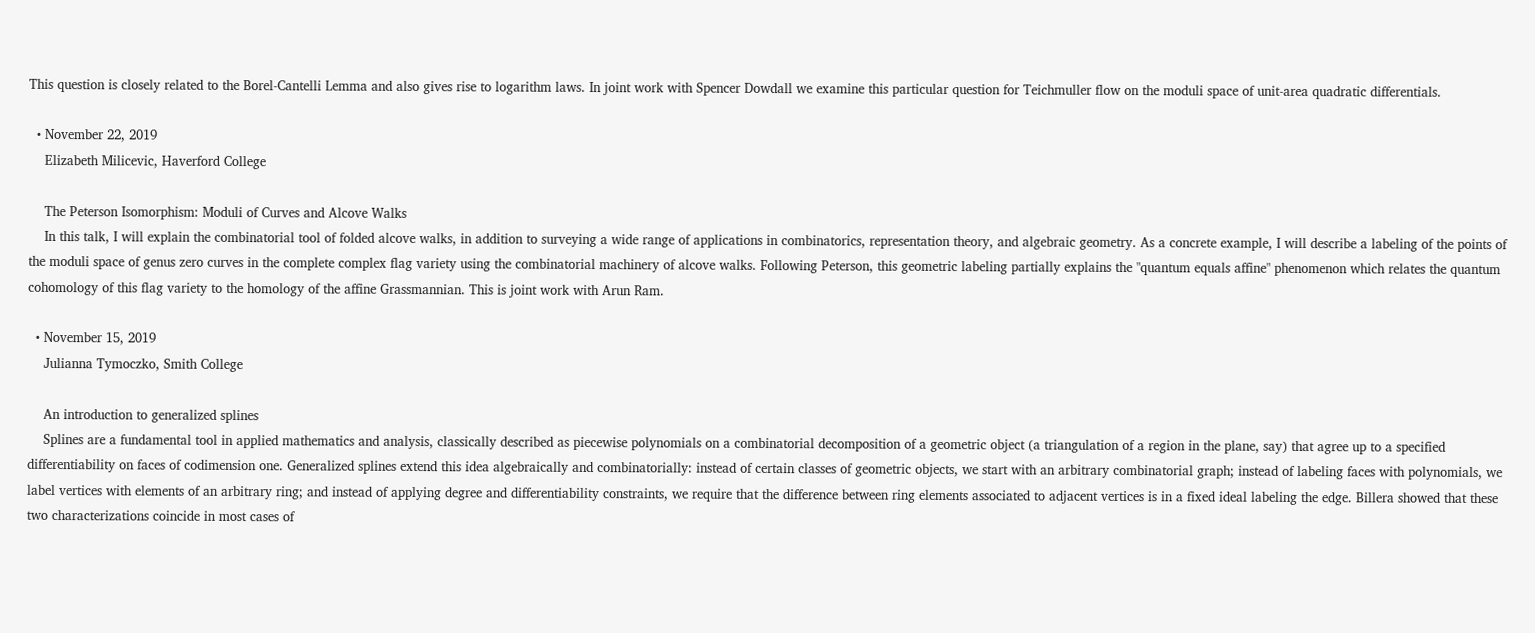This question is closely related to the Borel-Cantelli Lemma and also gives rise to logarithm laws. In joint work with Spencer Dowdall we examine this particular question for Teichmuller flow on the moduli space of unit-area quadratic differentials.

  • November 22, 2019
    Elizabeth Milicevic, Haverford College

    The Peterson Isomorphism: Moduli of Curves and Alcove Walks
    In this talk, I will explain the combinatorial tool of folded alcove walks, in addition to surveying a wide range of applications in combinatorics, representation theory, and algebraic geometry. As a concrete example, I will describe a labeling of the points of the moduli space of genus zero curves in the complete complex flag variety using the combinatorial machinery of alcove walks. Following Peterson, this geometric labeling partially explains the "quantum equals affine" phenomenon which relates the quantum cohomology of this flag variety to the homology of the affine Grassmannian. This is joint work with Arun Ram.

  • November 15, 2019
    Julianna Tymoczko, Smith College

    An introduction to generalized splines
    Splines are a fundamental tool in applied mathematics and analysis, classically described as piecewise polynomials on a combinatorial decomposition of a geometric object (a triangulation of a region in the plane, say) that agree up to a specified differentiability on faces of codimension one. Generalized splines extend this idea algebraically and combinatorially: instead of certain classes of geometric objects, we start with an arbitrary combinatorial graph; instead of labeling faces with polynomials, we label vertices with elements of an arbitrary ring; and instead of applying degree and differentiability constraints, we require that the difference between ring elements associated to adjacent vertices is in a fixed ideal labeling the edge. Billera showed that these two characterizations coincide in most cases of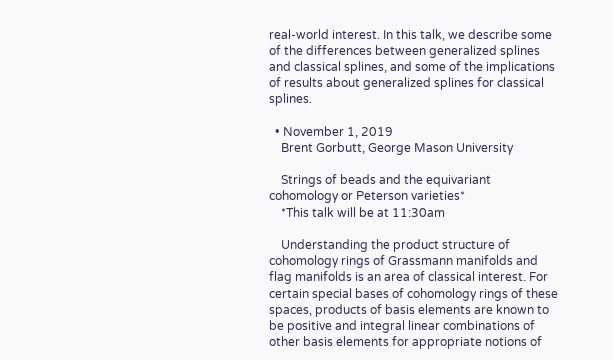real-world interest. In this talk, we describe some of the differences between generalized splines and classical splines, and some of the implications of results about generalized splines for classical splines.

  • November 1, 2019
    Brent Gorbutt, George Mason University

    Strings of beads and the equivariant cohomology or Peterson varieties*
    *This talk will be at 11:30am

    Understanding the product structure of cohomology rings of Grassmann manifolds and flag manifolds is an area of classical interest. For certain special bases of cohomology rings of these spaces, products of basis elements are known to be positive and integral linear combinations of other basis elements for appropriate notions of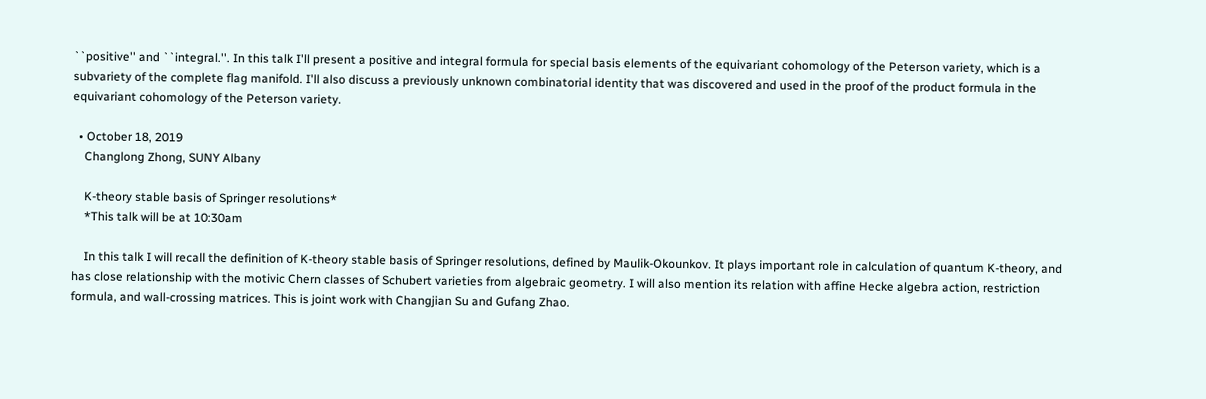``positive'' and ``integral.''. In this talk I'll present a positive and integral formula for special basis elements of the equivariant cohomology of the Peterson variety, which is a subvariety of the complete flag manifold. I'll also discuss a previously unknown combinatorial identity that was discovered and used in the proof of the product formula in the equivariant cohomology of the Peterson variety.

  • October 18, 2019
    Changlong Zhong, SUNY Albany

    K-theory stable basis of Springer resolutions*
    *This talk will be at 10:30am

    In this talk I will recall the definition of K-theory stable basis of Springer resolutions, defined by Maulik-Okounkov. It plays important role in calculation of quantum K-theory, and has close relationship with the motivic Chern classes of Schubert varieties from algebraic geometry. I will also mention its relation with affine Hecke algebra action, restriction formula, and wall-crossing matrices. This is joint work with Changjian Su and Gufang Zhao.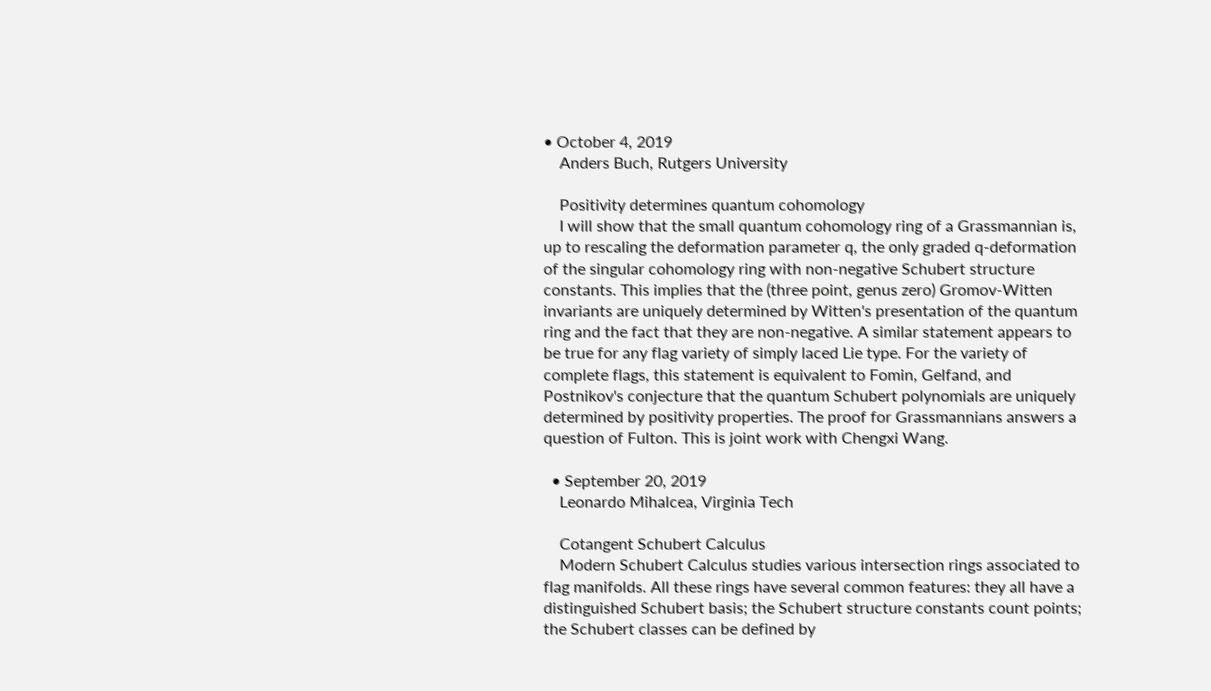• October 4, 2019
    Anders Buch, Rutgers University

    Positivity determines quantum cohomology
    I will show that the small quantum cohomology ring of a Grassmannian is, up to rescaling the deformation parameter q, the only graded q-deformation of the singular cohomology ring with non-negative Schubert structure constants. This implies that the (three point, genus zero) Gromov-Witten invariants are uniquely determined by Witten's presentation of the quantum ring and the fact that they are non-negative. A similar statement appears to be true for any flag variety of simply laced Lie type. For the variety of complete flags, this statement is equivalent to Fomin, Gelfand, and Postnikov's conjecture that the quantum Schubert polynomials are uniquely determined by positivity properties. The proof for Grassmannians answers a question of Fulton. This is joint work with Chengxi Wang.

  • September 20, 2019
    Leonardo Mihalcea, Virginia Tech

    Cotangent Schubert Calculus
    Modern Schubert Calculus studies various intersection rings associated to flag manifolds. All these rings have several common features: they all have a distinguished Schubert basis; the Schubert structure constants count points; the Schubert classes can be defined by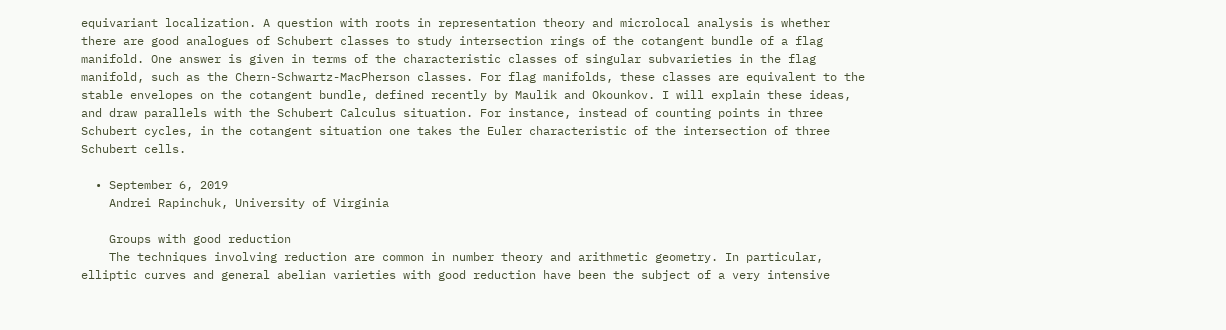equivariant localization. A question with roots in representation theory and microlocal analysis is whether there are good analogues of Schubert classes to study intersection rings of the cotangent bundle of a flag manifold. One answer is given in terms of the characteristic classes of singular subvarieties in the flag manifold, such as the Chern-Schwartz-MacPherson classes. For flag manifolds, these classes are equivalent to the stable envelopes on the cotangent bundle, defined recently by Maulik and Okounkov. I will explain these ideas, and draw parallels with the Schubert Calculus situation. For instance, instead of counting points in three Schubert cycles, in the cotangent situation one takes the Euler characteristic of the intersection of three Schubert cells.

  • September 6, 2019
    Andrei Rapinchuk, University of Virginia

    Groups with good reduction
    The techniques involving reduction are common in number theory and arithmetic geometry. In particular, elliptic curves and general abelian varieties with good reduction have been the subject of a very intensive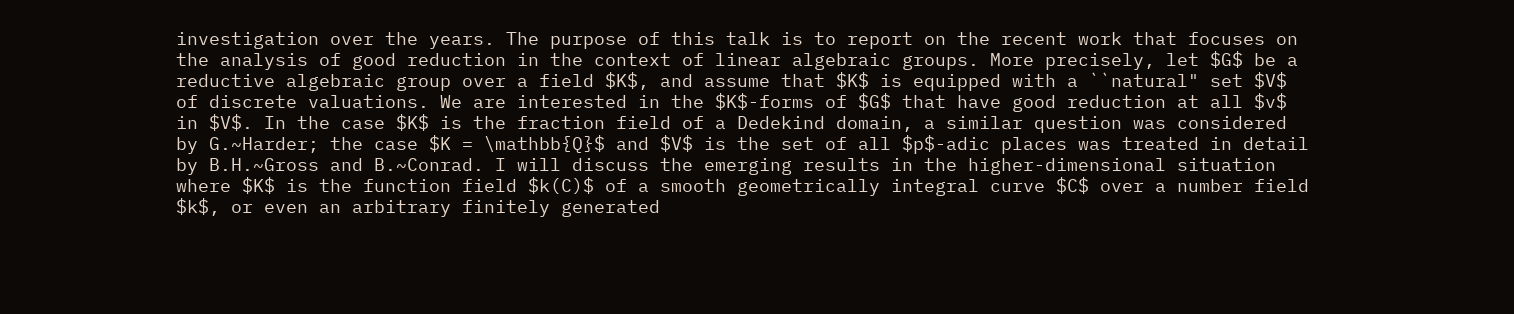investigation over the years. The purpose of this talk is to report on the recent work that focuses on the analysis of good reduction in the context of linear algebraic groups. More precisely, let $G$ be a reductive algebraic group over a field $K$, and assume that $K$ is equipped with a ``natural" set $V$ of discrete valuations. We are interested in the $K$-forms of $G$ that have good reduction at all $v$ in $V$. In the case $K$ is the fraction field of a Dedekind domain, a similar question was considered by G.~Harder; the case $K = \mathbb{Q}$ and $V$ is the set of all $p$-adic places was treated in detail by B.H.~Gross and B.~Conrad. I will discuss the emerging results in the higher-dimensional situation where $K$ is the function field $k(C)$ of a smooth geometrically integral curve $C$ over a number field $k$, or even an arbitrary finitely generated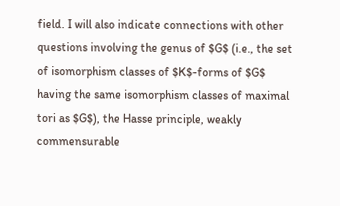field. I will also indicate connections with other questions involving the genus of $G$ (i.e., the set of isomorphism classes of $K$-forms of $G$ having the same isomorphism classes of maximal tori as $G$), the Hasse principle, weakly commensurable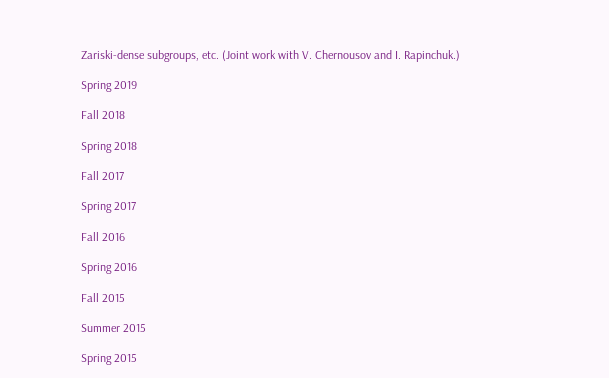Zariski-dense subgroups, etc. (Joint work with V. Chernousov and I. Rapinchuk.)

Spring 2019

Fall 2018

Spring 2018

Fall 2017

Spring 2017

Fall 2016

Spring 2016

Fall 2015

Summer 2015

Spring 2015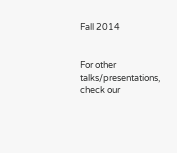Fall 2014


For other talks/presentations, check our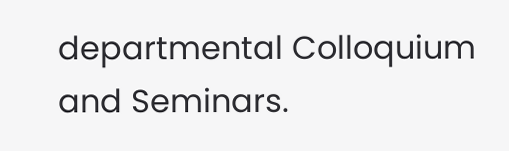departmental Colloquium and Seminars.